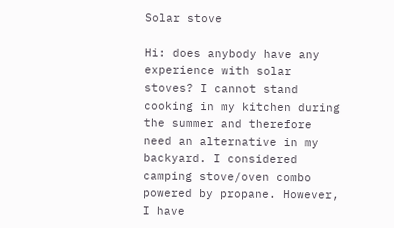Solar stove

Hi: does anybody have any experience with solar stoves? I cannot stand cooking in my kitchen during the summer and therefore need an alternative in my backyard. I considered camping stove/oven combo powered by propane. However, I have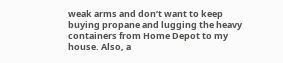weak arms and don’t want to keep buying propane and lugging the heavy containers from Home Depot to my house. Also, a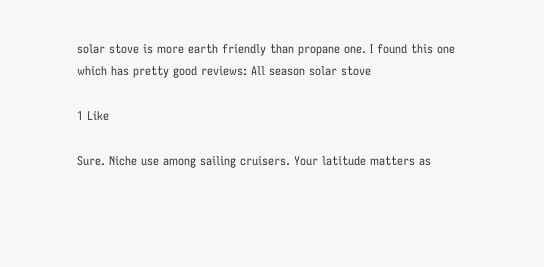solar stove is more earth friendly than propane one. I found this one which has pretty good reviews: All season solar stove

1 Like

Sure. Niche use among sailing cruisers. Your latitude matters as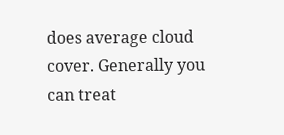does average cloud cover. Generally you can treat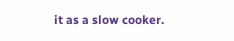it as a slow cooker.